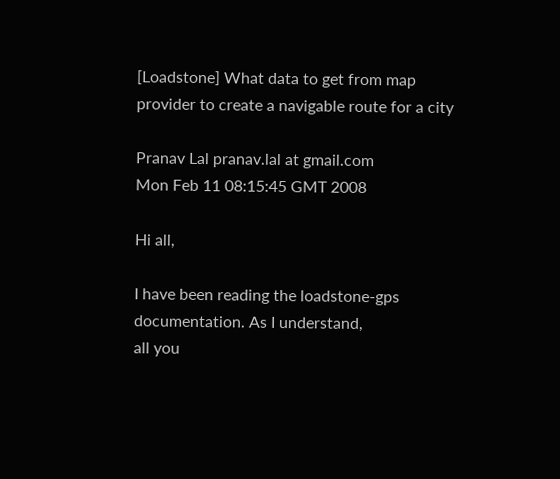[Loadstone] What data to get from map provider to create a navigable route for a city

Pranav Lal pranav.lal at gmail.com
Mon Feb 11 08:15:45 GMT 2008

Hi all,

I have been reading the loadstone-gps documentation. As I understand,
all you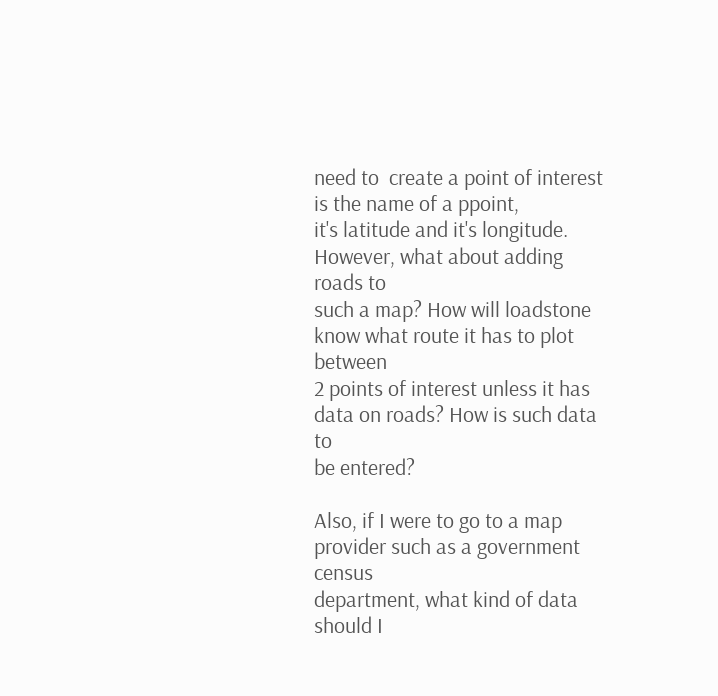need to  create a point of interest is the name of a ppoint,
it's latitude and it's longitude. However, what about adding roads to
such a map? How will loadstone know what route it has to plot between
2 points of interest unless it has data on roads? How is such data to
be entered?

Also, if I were to go to a map provider such as a government census
department, what kind of data should I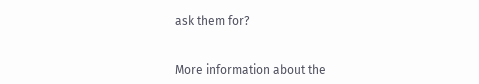ask them for?


More information about the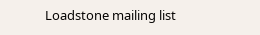Loadstone mailing list